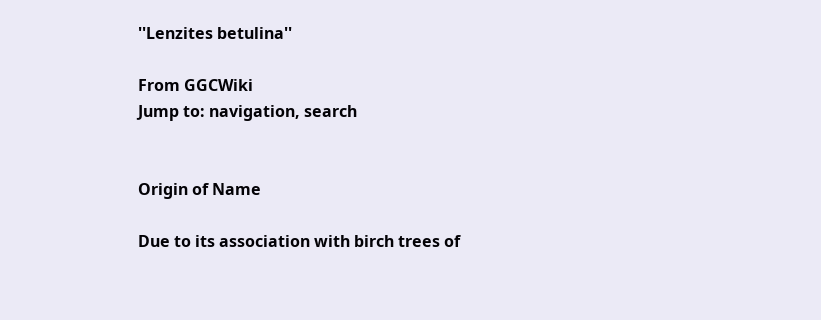''Lenzites betulina''

From GGCWiki
Jump to: navigation, search


Origin of Name

Due to its association with birch trees of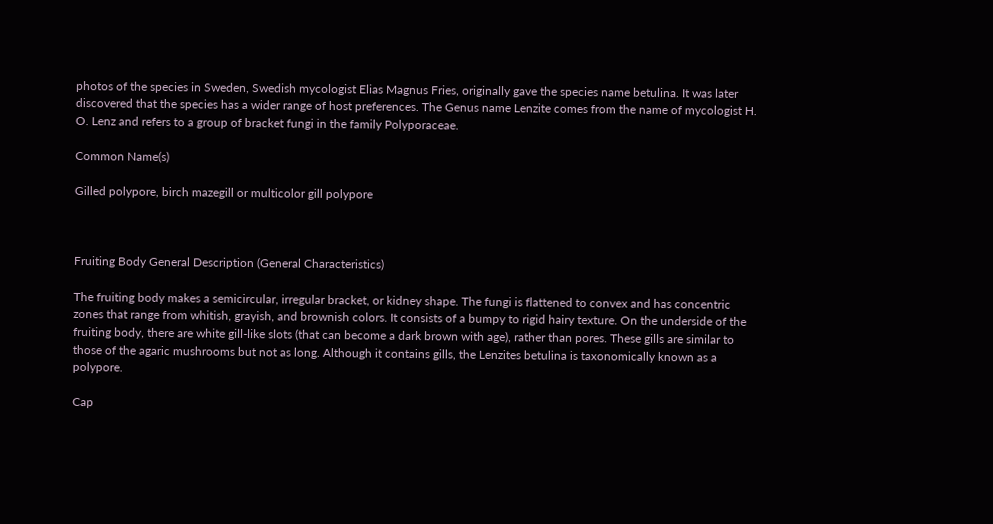photos of the species in Sweden, Swedish mycologist Elias Magnus Fries, originally gave the species name betulina. It was later discovered that the species has a wider range of host preferences. The Genus name Lenzite comes from the name of mycologist H. O. Lenz and refers to a group of bracket fungi in the family Polyporaceae.

Common Name(s)

Gilled polypore, birch mazegill or multicolor gill polypore



Fruiting Body General Description (General Characteristics)

The fruiting body makes a semicircular, irregular bracket, or kidney shape. The fungi is flattened to convex and has concentric zones that range from whitish, grayish, and brownish colors. It consists of a bumpy to rigid hairy texture. On the underside of the fruiting body, there are white gill-like slots (that can become a dark brown with age), rather than pores. These gills are similar to those of the agaric mushrooms but not as long. Although it contains gills, the Lenzites betulina is taxonomically known as a polypore.

Cap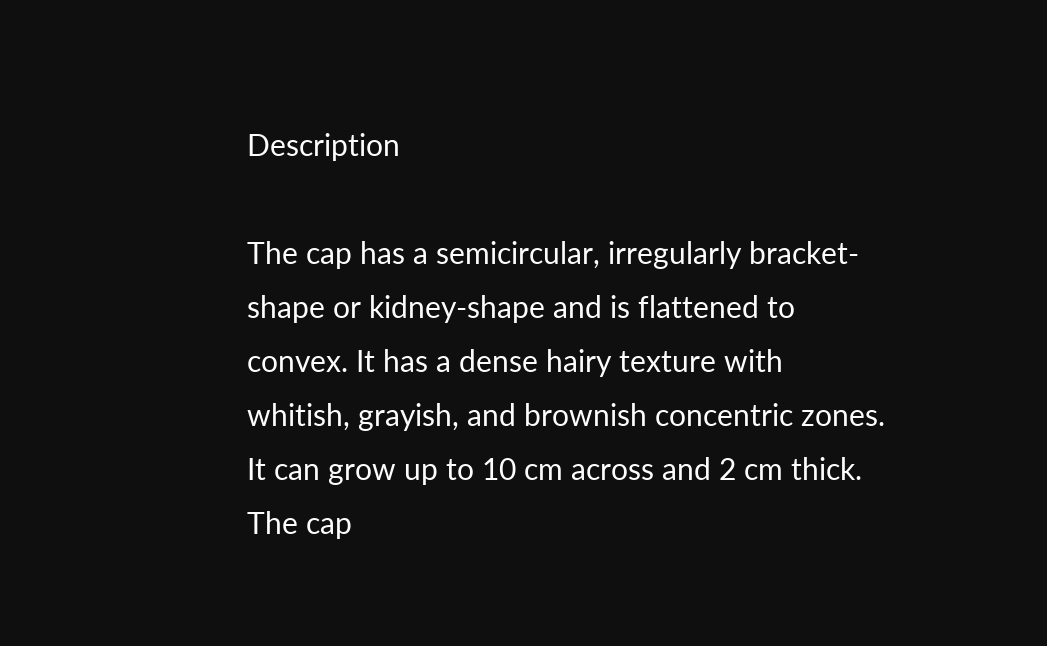Description

The cap has a semicircular, irregularly bracket-shape or kidney-shape and is flattened to convex. It has a dense hairy texture with whitish, grayish, and brownish concentric zones. It can grow up to 10 cm across and 2 cm thick. The cap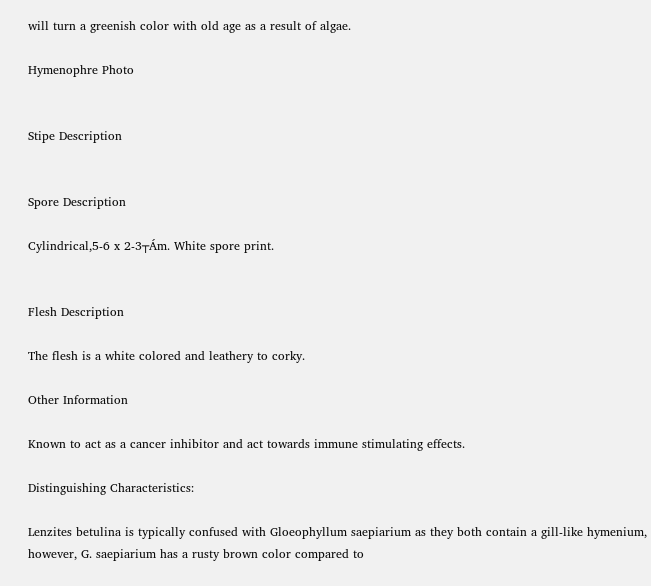will turn a greenish color with old age as a result of algae.

Hymenophre Photo


Stipe Description


Spore Description

Cylindrical,5-6 x 2-3┬Ám. White spore print.


Flesh Description

The flesh is a white colored and leathery to corky.

Other Information

Known to act as a cancer inhibitor and act towards immune stimulating effects.

Distinguishing Characteristics:

Lenzites betulina is typically confused with Gloeophyllum saepiarium as they both contain a gill-like hymenium, however, G. saepiarium has a rusty brown color compared to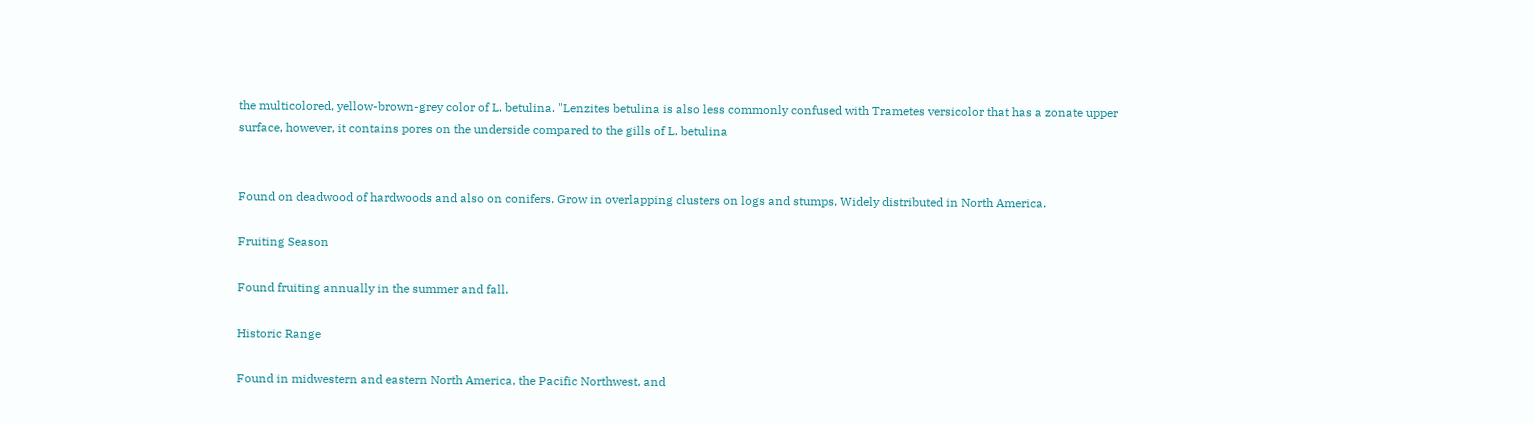the multicolored, yellow-brown-grey color of L. betulina. "Lenzites betulina is also less commonly confused with Trametes versicolor that has a zonate upper surface, however, it contains pores on the underside compared to the gills of L. betulina


Found on deadwood of hardwoods and also on conifers. Grow in overlapping clusters on logs and stumps. Widely distributed in North America.

Fruiting Season

Found fruiting annually in the summer and fall.

Historic Range

Found in midwestern and eastern North America, the Pacific Northwest, and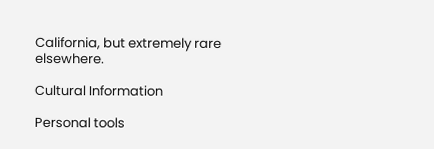California, but extremely rare elsewhere.

Cultural Information

Personal tools